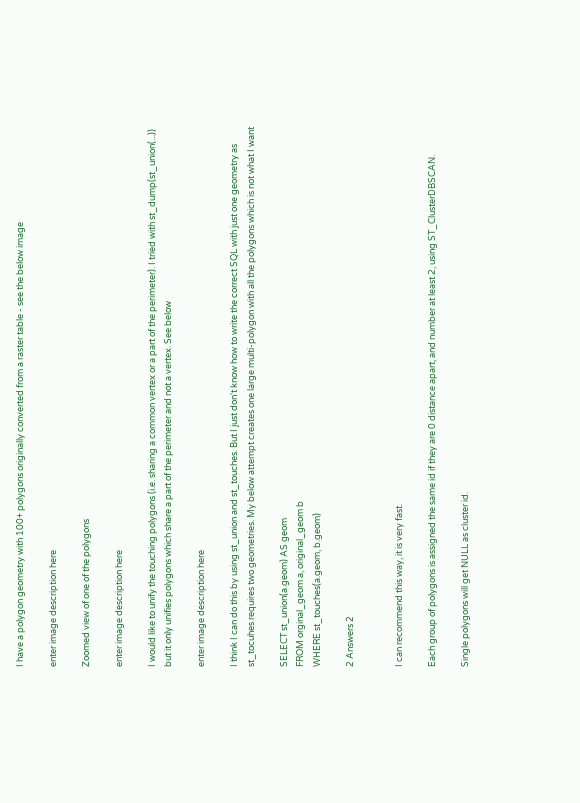I have a polygon geometry with 100+ polygons originally converted from a raster table - see the below image

enter image description here

Zoomed view of one of the polygons

enter image description here

I would like to unify the touching polygons (i.e. sharing a common vertex or a part of the perimeter). I tried with st_dump(st_union(...)) but it only unifies polygons which share a part of the perimeter and not a vertex. See below

enter image description here

I think I can do this by using st_union and st_touches. But I just don't know how to write the correct SQL with just one geometry as st_tocuhes requires two geometries. My below attempt creates one large multi-polygon with all the polygons which is not what I want

SELECT st_union(a.geom) AS geom
FROM orginal_geom a, original_geom b
WHERE st_touches(a.geom, b.geom)

2 Answers 2


I can recommend this way, it is very fast.

Each group of polygons is assigned the same id if they are 0 distance apart, and number at least 2, using ST_ClusterDBSCAN.

Single polygons will get NULL as cluster id.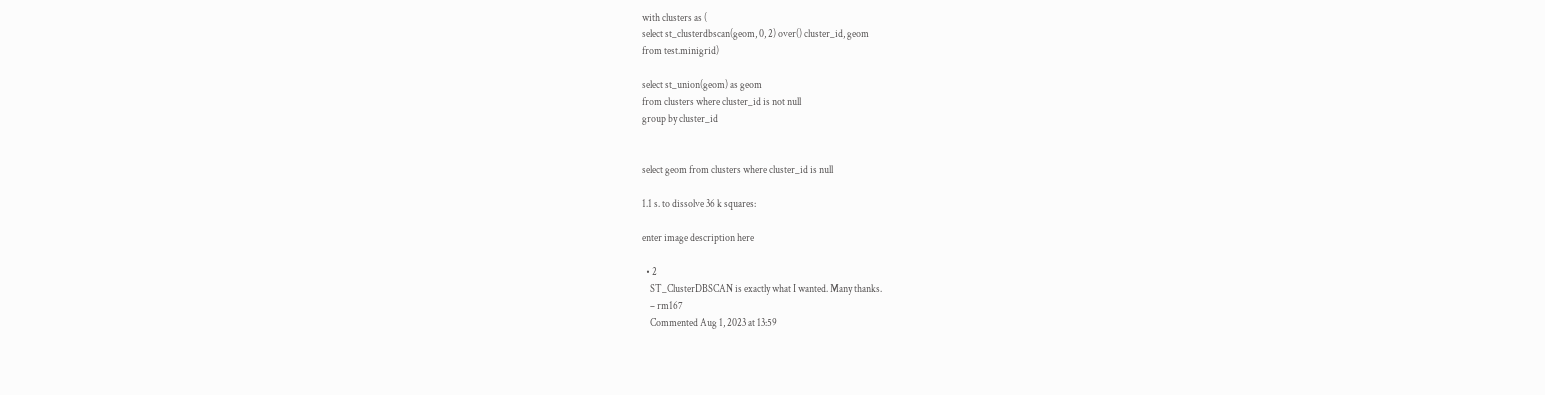with clusters as (
select st_clusterdbscan(geom, 0, 2) over() cluster_id, geom
from test.minigrid)

select st_union(geom) as geom
from clusters where cluster_id is not null
group by cluster_id


select geom from clusters where cluster_id is null

1.1 s. to dissolve 36 k squares:

enter image description here

  • 2
    ST_ClusterDBSCAN is exactly what I wanted. Many thanks.
    – rm167
    Commented Aug 1, 2023 at 13:59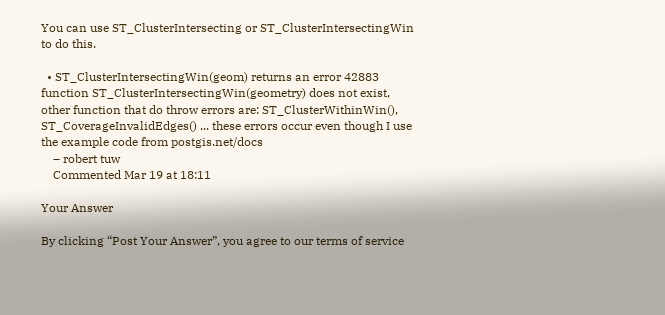You can use ST_ClusterIntersecting or ST_ClusterIntersectingWin to do this.

  • ST_ClusterIntersectingWin(geom) returns an error 42883 function ST_ClusterIntersectingWin(geometry) does not exist, other function that do throw errors are: ST_ClusterWithinWin(), ST_CoverageInvalidEdges() ... these errors occur even though I use the example code from postgis.net/docs
    – robert tuw
    Commented Mar 19 at 18:11

Your Answer

By clicking “Post Your Answer”, you agree to our terms of service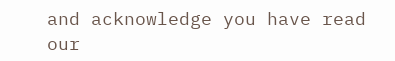and acknowledge you have read our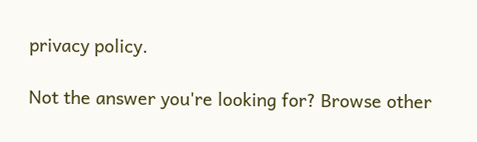privacy policy.

Not the answer you're looking for? Browse other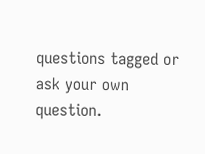questions tagged or ask your own question.